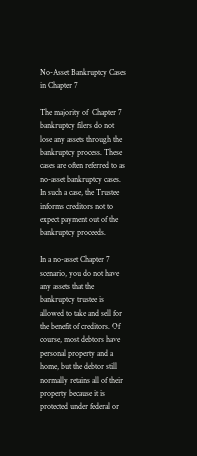No-Asset Bankruptcy Cases in Chapter 7

The majority of  Chapter 7 bankruptcy filers do not lose any assets through the bankruptcy process. These cases are often referred to as no-asset bankruptcy cases. In such a case, the Trustee informs creditors not to expect payment out of the bankruptcy proceeds.

In a no-asset Chapter 7 scenario, you do not have any assets that the bankruptcy trustee is allowed to take and sell for the benefit of creditors. Of course, most debtors have personal property and a home, but the debtor still normally retains all of their property because it is protected under federal or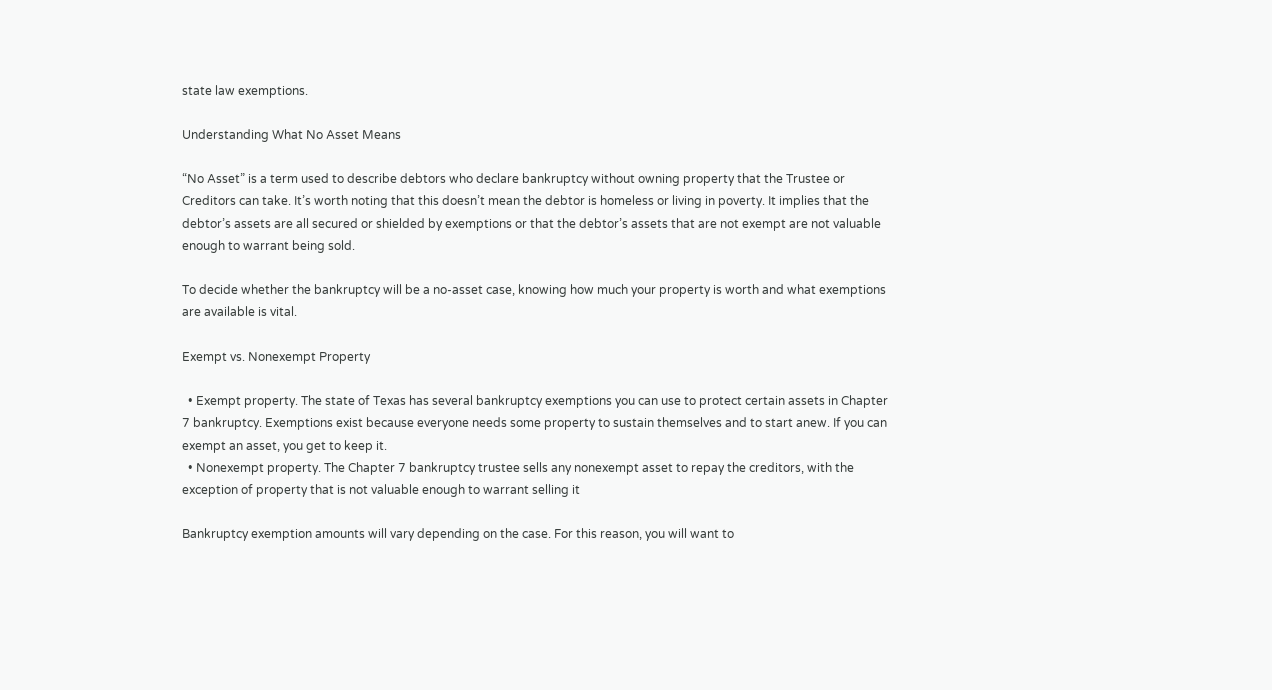state law exemptions.

Understanding What No Asset Means

“No Asset” is a term used to describe debtors who declare bankruptcy without owning property that the Trustee or Creditors can take. It’s worth noting that this doesn’t mean the debtor is homeless or living in poverty. It implies that the debtor’s assets are all secured or shielded by exemptions or that the debtor’s assets that are not exempt are not valuable enough to warrant being sold.

To decide whether the bankruptcy will be a no-asset case, knowing how much your property is worth and what exemptions are available is vital.

Exempt vs. Nonexempt Property

  • Exempt property. The state of Texas has several bankruptcy exemptions you can use to protect certain assets in Chapter 7 bankruptcy. Exemptions exist because everyone needs some property to sustain themselves and to start anew. If you can exempt an asset, you get to keep it.
  • Nonexempt property. The Chapter 7 bankruptcy trustee sells any nonexempt asset to repay the creditors, with the exception of property that is not valuable enough to warrant selling it

Bankruptcy exemption amounts will vary depending on the case. For this reason, you will want to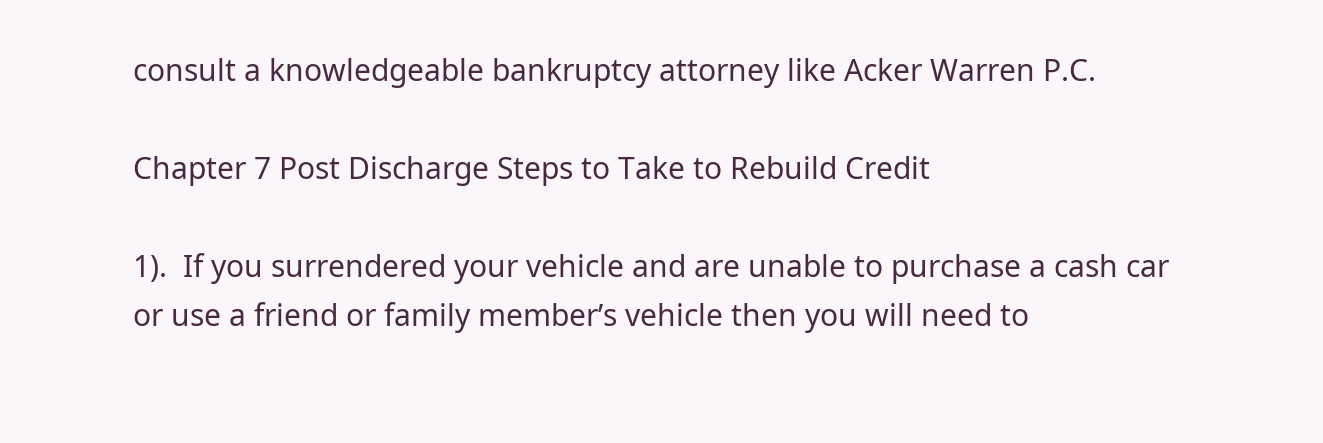consult a knowledgeable bankruptcy attorney like Acker Warren P.C.

Chapter 7 Post Discharge Steps to Take to Rebuild Credit

1).  If you surrendered your vehicle and are unable to purchase a cash car or use a friend or family member’s vehicle then you will need to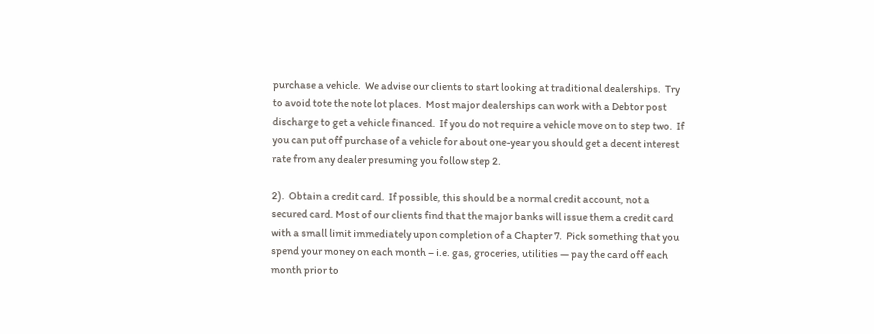purchase a vehicle.  We advise our clients to start looking at traditional dealerships.  Try to avoid tote the note lot places.  Most major dealerships can work with a Debtor post discharge to get a vehicle financed.  If you do not require a vehicle move on to step two.  If you can put off purchase of a vehicle for about one-year you should get a decent interest rate from any dealer presuming you follow step 2.

2).  Obtain a credit card.  If possible, this should be a normal credit account, not a secured card. Most of our clients find that the major banks will issue them a credit card with a small limit immediately upon completion of a Chapter 7.  Pick something that you spend your money on each month – i.e. gas, groceries, utilities — pay the card off each month prior to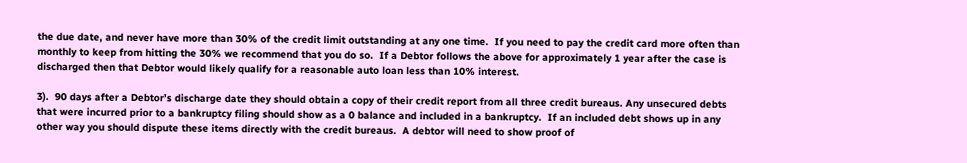the due date, and never have more than 30% of the credit limit outstanding at any one time.  If you need to pay the credit card more often than monthly to keep from hitting the 30% we recommend that you do so.  If a Debtor follows the above for approximately 1 year after the case is discharged then that Debtor would likely qualify for a reasonable auto loan less than 10% interest.

3).  90 days after a Debtor’s discharge date they should obtain a copy of their credit report from all three credit bureaus. Any unsecured debts that were incurred prior to a bankruptcy filing should show as a 0 balance and included in a bankruptcy.  If an included debt shows up in any other way you should dispute these items directly with the credit bureaus.  A debtor will need to show proof of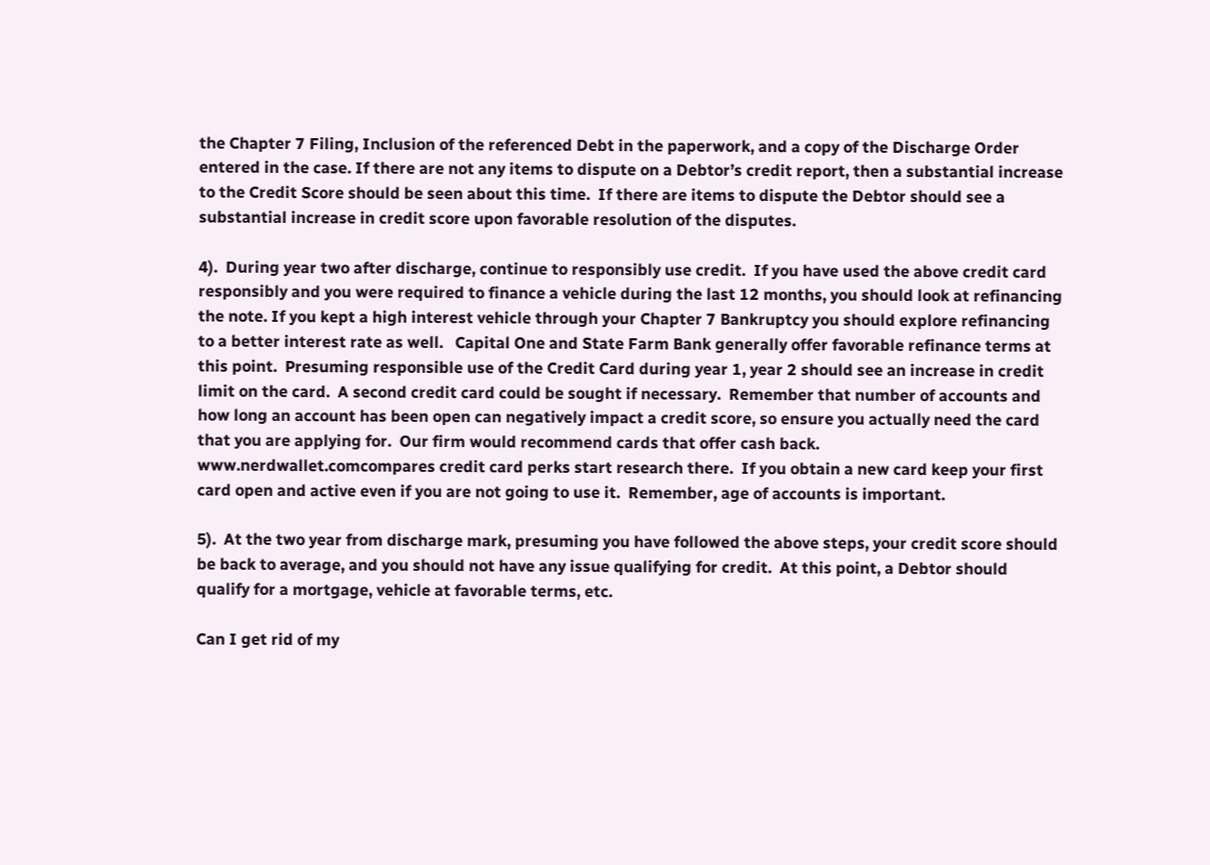the Chapter 7 Filing, Inclusion of the referenced Debt in the paperwork, and a copy of the Discharge Order entered in the case. If there are not any items to dispute on a Debtor’s credit report, then a substantial increase to the Credit Score should be seen about this time.  If there are items to dispute the Debtor should see a substantial increase in credit score upon favorable resolution of the disputes.

4).  During year two after discharge, continue to responsibly use credit.  If you have used the above credit card responsibly and you were required to finance a vehicle during the last 12 months, you should look at refinancing the note. If you kept a high interest vehicle through your Chapter 7 Bankruptcy you should explore refinancing to a better interest rate as well.   Capital One and State Farm Bank generally offer favorable refinance terms at this point.  Presuming responsible use of the Credit Card during year 1, year 2 should see an increase in credit limit on the card.  A second credit card could be sought if necessary.  Remember that number of accounts and how long an account has been open can negatively impact a credit score, so ensure you actually need the card that you are applying for.  Our firm would recommend cards that offer cash back.  www.nerdwallet.comcompares credit card perks start research there.  If you obtain a new card keep your first card open and active even if you are not going to use it.  Remember, age of accounts is important.

5).  At the two year from discharge mark, presuming you have followed the above steps, your credit score should be back to average, and you should not have any issue qualifying for credit.  At this point, a Debtor should qualify for a mortgage, vehicle at favorable terms, etc.

Can I get rid of my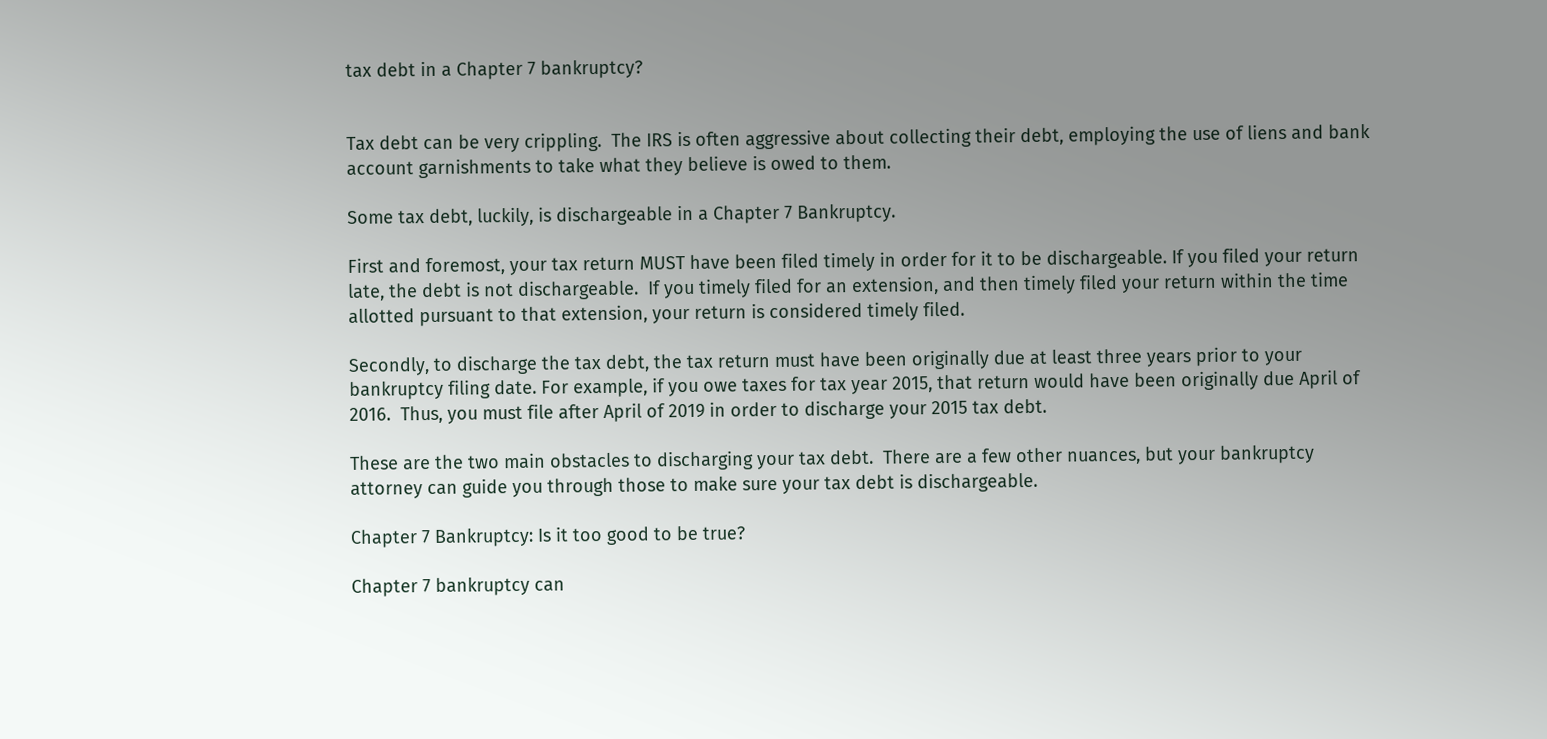tax debt in a Chapter 7 bankruptcy?


Tax debt can be very crippling.  The IRS is often aggressive about collecting their debt, employing the use of liens and bank account garnishments to take what they believe is owed to them.

Some tax debt, luckily, is dischargeable in a Chapter 7 Bankruptcy.

First and foremost, your tax return MUST have been filed timely in order for it to be dischargeable. If you filed your return late, the debt is not dischargeable.  If you timely filed for an extension, and then timely filed your return within the time allotted pursuant to that extension, your return is considered timely filed.

Secondly, to discharge the tax debt, the tax return must have been originally due at least three years prior to your bankruptcy filing date. For example, if you owe taxes for tax year 2015, that return would have been originally due April of 2016.  Thus, you must file after April of 2019 in order to discharge your 2015 tax debt.

These are the two main obstacles to discharging your tax debt.  There are a few other nuances, but your bankruptcy attorney can guide you through those to make sure your tax debt is dischargeable.

Chapter 7 Bankruptcy: Is it too good to be true?

Chapter 7 bankruptcy can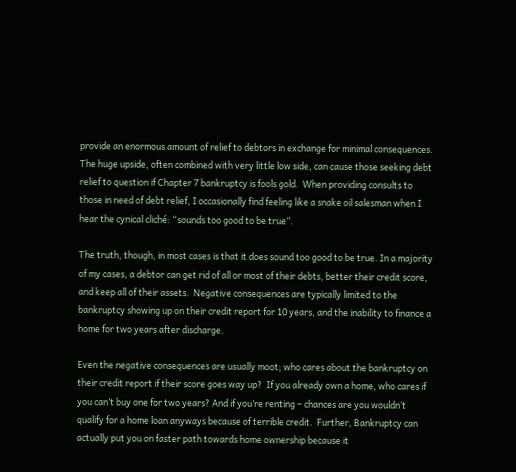provide an enormous amount of relief to debtors in exchange for minimal consequences.  The huge upside, often combined with very little low side, can cause those seeking debt relief to question if Chapter 7 bankruptcy is fools gold.  When providing consults to those in need of debt relief, I occasionally find feeling like a snake oil salesman when I hear the cynical cliché: “sounds too good to be true”.

The truth, though, in most cases is that it does sound too good to be true. In a majority of my cases, a debtor can get rid of all or most of their debts, better their credit score, and keep all of their assets.  Negative consequences are typically limited to the bankruptcy showing up on their credit report for 10 years, and the inability to finance a home for two years after discharge.

Even the negative consequences are usually moot; who cares about the bankruptcy on their credit report if their score goes way up?  If you already own a home, who cares if you can’t buy one for two years? And if you’re renting – chances are you wouldn’t qualify for a home loan anyways because of terrible credit.  Further, Bankruptcy can actually put you on faster path towards home ownership because it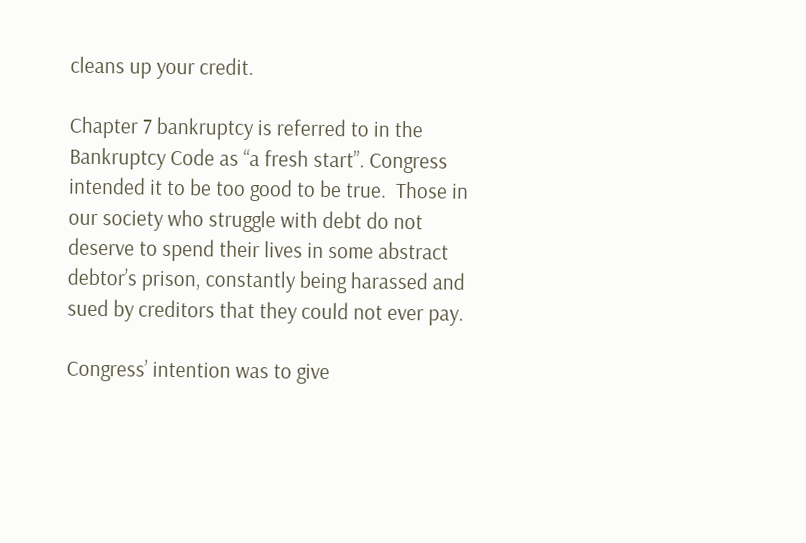cleans up your credit.

Chapter 7 bankruptcy is referred to in the Bankruptcy Code as “a fresh start”. Congress intended it to be too good to be true.  Those in our society who struggle with debt do not deserve to spend their lives in some abstract debtor’s prison, constantly being harassed and sued by creditors that they could not ever pay.

Congress’ intention was to give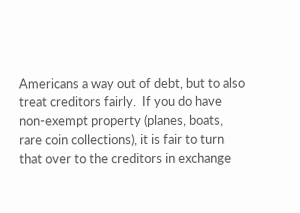Americans a way out of debt, but to also treat creditors fairly.  If you do have non-exempt property (planes, boats, rare coin collections), it is fair to turn that over to the creditors in exchange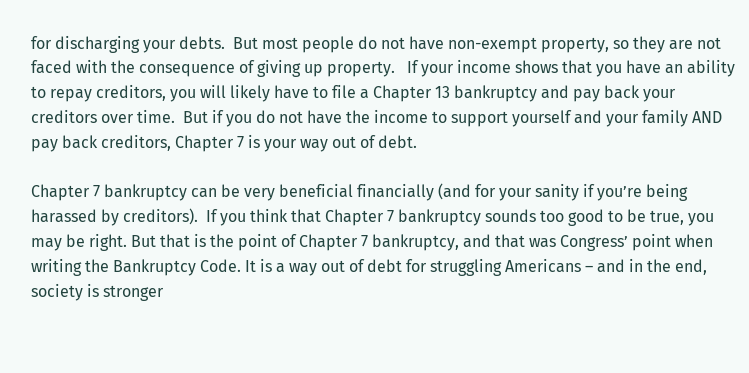for discharging your debts.  But most people do not have non-exempt property, so they are not faced with the consequence of giving up property.   If your income shows that you have an ability to repay creditors, you will likely have to file a Chapter 13 bankruptcy and pay back your creditors over time.  But if you do not have the income to support yourself and your family AND pay back creditors, Chapter 7 is your way out of debt.

Chapter 7 bankruptcy can be very beneficial financially (and for your sanity if you’re being harassed by creditors).  If you think that Chapter 7 bankruptcy sounds too good to be true, you may be right. But that is the point of Chapter 7 bankruptcy, and that was Congress’ point when writing the Bankruptcy Code. It is a way out of debt for struggling Americans – and in the end, society is stronger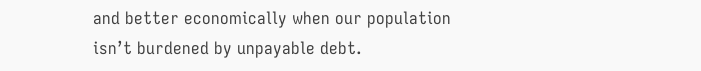and better economically when our population isn’t burdened by unpayable debt.